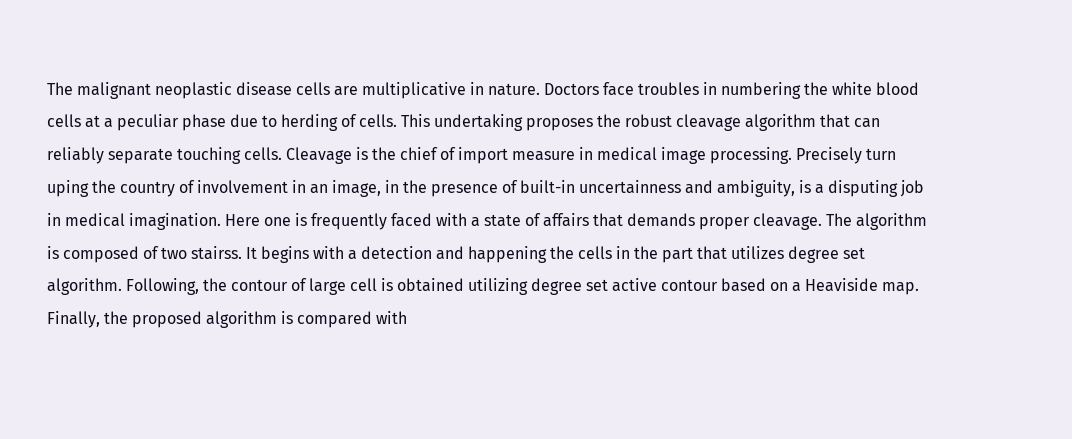The malignant neoplastic disease cells are multiplicative in nature. Doctors face troubles in numbering the white blood cells at a peculiar phase due to herding of cells. This undertaking proposes the robust cleavage algorithm that can reliably separate touching cells. Cleavage is the chief of import measure in medical image processing. Precisely turn uping the country of involvement in an image, in the presence of built-in uncertainness and ambiguity, is a disputing job in medical imagination. Here one is frequently faced with a state of affairs that demands proper cleavage. The algorithm is composed of two stairss. It begins with a detection and happening the cells in the part that utilizes degree set algorithm. Following, the contour of large cell is obtained utilizing degree set active contour based on a Heaviside map. Finally, the proposed algorithm is compared with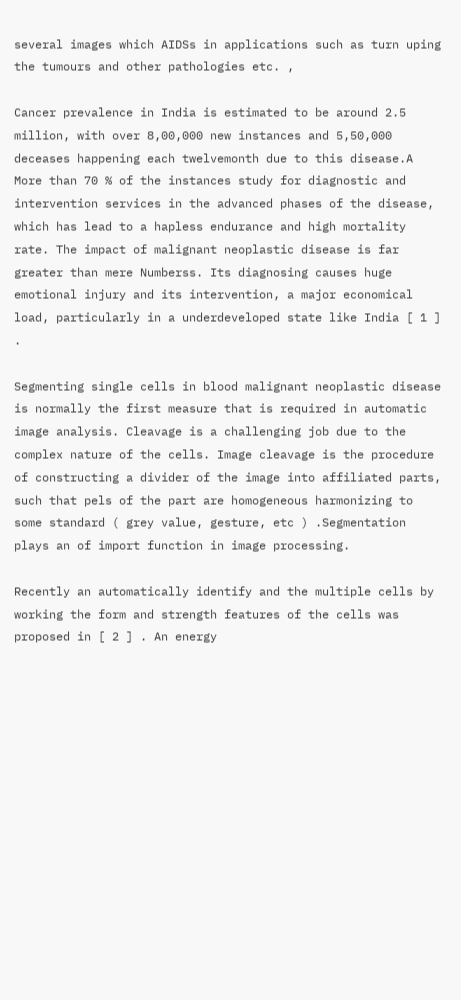several images which AIDSs in applications such as turn uping the tumours and other pathologies etc. ,

Cancer prevalence in India is estimated to be around 2.5 million, with over 8,00,000 new instances and 5,50,000 deceases happening each twelvemonth due to this disease.A More than 70 % of the instances study for diagnostic and intervention services in the advanced phases of the disease, which has lead to a hapless endurance and high mortality rate. The impact of malignant neoplastic disease is far greater than mere Numberss. Its diagnosing causes huge emotional injury and its intervention, a major economical load, particularly in a underdeveloped state like India [ 1 ] .

Segmenting single cells in blood malignant neoplastic disease is normally the first measure that is required in automatic image analysis. Cleavage is a challenging job due to the complex nature of the cells. Image cleavage is the procedure of constructing a divider of the image into affiliated parts, such that pels of the part are homogeneous harmonizing to some standard ( grey value, gesture, etc ) .Segmentation plays an of import function in image processing.

Recently an automatically identify and the multiple cells by working the form and strength features of the cells was proposed in [ 2 ] . An energy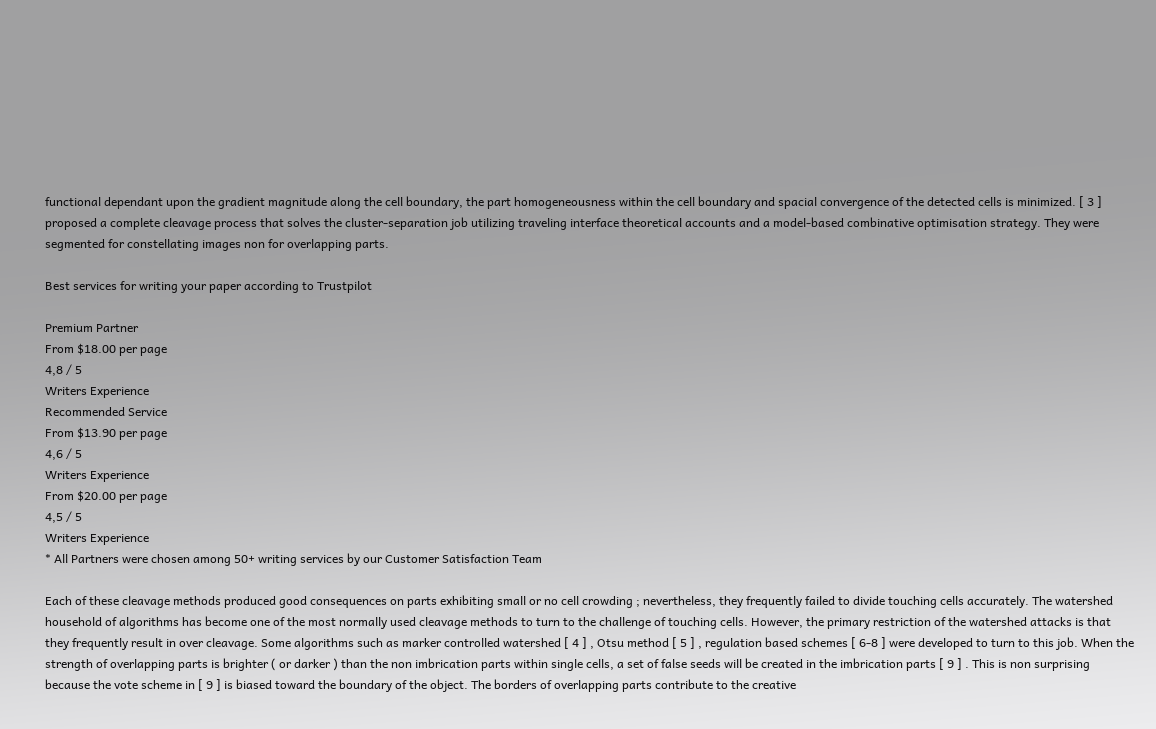functional dependant upon the gradient magnitude along the cell boundary, the part homogeneousness within the cell boundary and spacial convergence of the detected cells is minimized. [ 3 ] proposed a complete cleavage process that solves the cluster-separation job utilizing traveling interface theoretical accounts and a model-based combinative optimisation strategy. They were segmented for constellating images non for overlapping parts.

Best services for writing your paper according to Trustpilot

Premium Partner
From $18.00 per page
4,8 / 5
Writers Experience
Recommended Service
From $13.90 per page
4,6 / 5
Writers Experience
From $20.00 per page
4,5 / 5
Writers Experience
* All Partners were chosen among 50+ writing services by our Customer Satisfaction Team

Each of these cleavage methods produced good consequences on parts exhibiting small or no cell crowding ; nevertheless, they frequently failed to divide touching cells accurately. The watershed household of algorithms has become one of the most normally used cleavage methods to turn to the challenge of touching cells. However, the primary restriction of the watershed attacks is that they frequently result in over cleavage. Some algorithms such as marker controlled watershed [ 4 ] , Otsu method [ 5 ] , regulation based schemes [ 6-8 ] were developed to turn to this job. When the strength of overlapping parts is brighter ( or darker ) than the non imbrication parts within single cells, a set of false seeds will be created in the imbrication parts [ 9 ] . This is non surprising because the vote scheme in [ 9 ] is biased toward the boundary of the object. The borders of overlapping parts contribute to the creative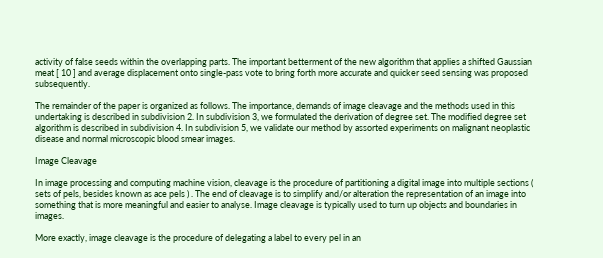activity of false seeds within the overlapping parts. The important betterment of the new algorithm that applies a shifted Gaussian meat [ 10 ] and average displacement onto single-pass vote to bring forth more accurate and quicker seed sensing was proposed subsequently.

The remainder of the paper is organized as follows. The importance, demands of image cleavage and the methods used in this undertaking is described in subdivision 2. In subdivision 3, we formulated the derivation of degree set. The modified degree set algorithm is described in subdivision 4. In subdivision 5, we validate our method by assorted experiments on malignant neoplastic disease and normal microscopic blood smear images.

Image Cleavage

In image processing and computing machine vision, cleavage is the procedure of partitioning a digital image into multiple sections ( sets of pels, besides known as ace pels ) . The end of cleavage is to simplify and/or alteration the representation of an image into something that is more meaningful and easier to analyse. Image cleavage is typically used to turn up objects and boundaries in images.

More exactly, image cleavage is the procedure of delegating a label to every pel in an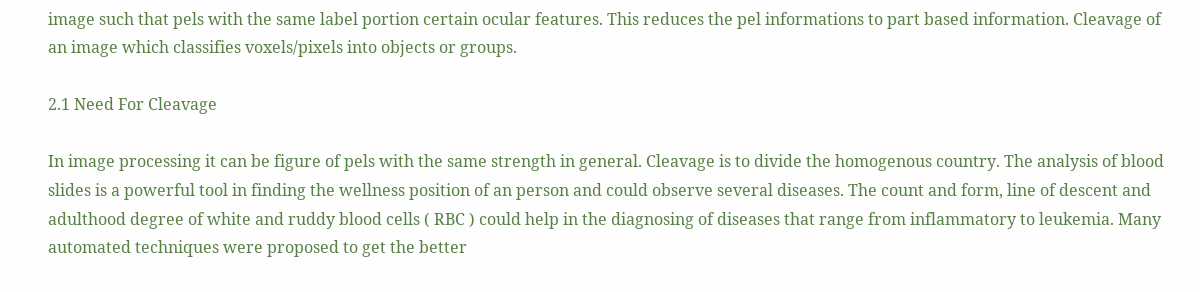image such that pels with the same label portion certain ocular features. This reduces the pel informations to part based information. Cleavage of an image which classifies voxels/pixels into objects or groups.

2.1 Need For Cleavage

In image processing it can be figure of pels with the same strength in general. Cleavage is to divide the homogenous country. The analysis of blood slides is a powerful tool in finding the wellness position of an person and could observe several diseases. The count and form, line of descent and adulthood degree of white and ruddy blood cells ( RBC ) could help in the diagnosing of diseases that range from inflammatory to leukemia. Many automated techniques were proposed to get the better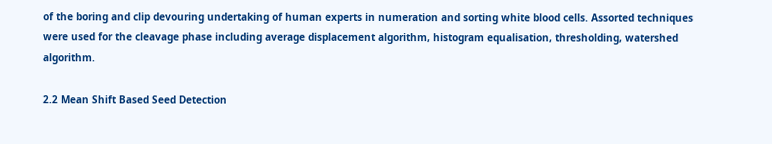of the boring and clip devouring undertaking of human experts in numeration and sorting white blood cells. Assorted techniques were used for the cleavage phase including average displacement algorithm, histogram equalisation, thresholding, watershed algorithm.

2.2 Mean Shift Based Seed Detection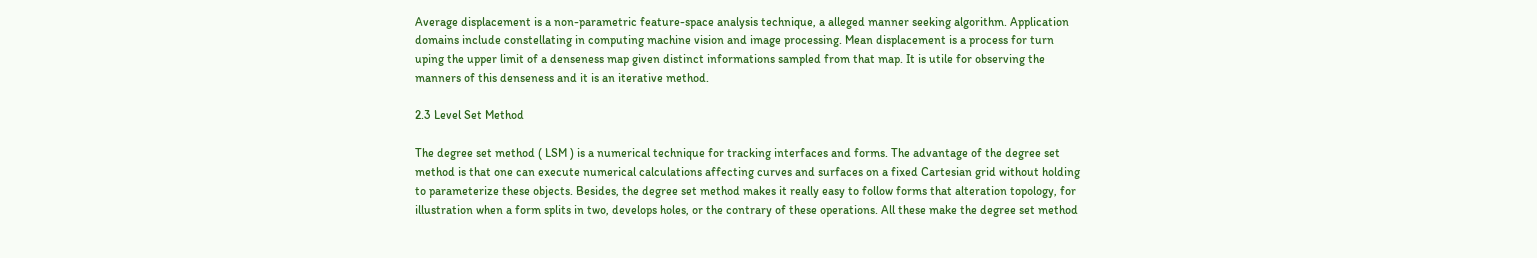Average displacement is a non-parametric feature-space analysis technique, a alleged manner seeking algorithm. Application domains include constellating in computing machine vision and image processing. Mean displacement is a process for turn uping the upper limit of a denseness map given distinct informations sampled from that map. It is utile for observing the manners of this denseness and it is an iterative method.

2.3 Level Set Method

The degree set method ( LSM ) is a numerical technique for tracking interfaces and forms. The advantage of the degree set method is that one can execute numerical calculations affecting curves and surfaces on a fixed Cartesian grid without holding to parameterize these objects. Besides, the degree set method makes it really easy to follow forms that alteration topology, for illustration when a form splits in two, develops holes, or the contrary of these operations. All these make the degree set method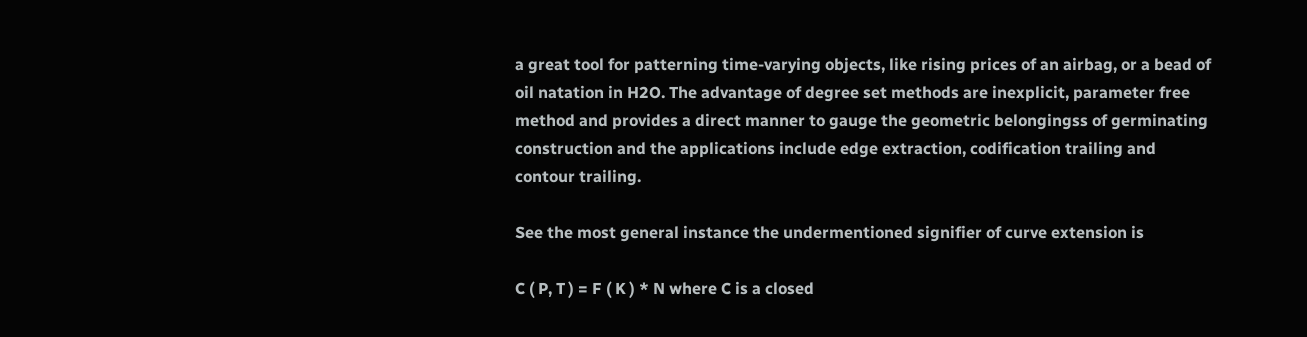a great tool for patterning time-varying objects, like rising prices of an airbag, or a bead of oil natation in H2O. The advantage of degree set methods are inexplicit, parameter free method and provides a direct manner to gauge the geometric belongingss of germinating construction and the applications include edge extraction, codification trailing and contour trailing.

See the most general instance the undermentioned signifier of curve extension is

C ( P, T ) = F ( K ) * N where C is a closed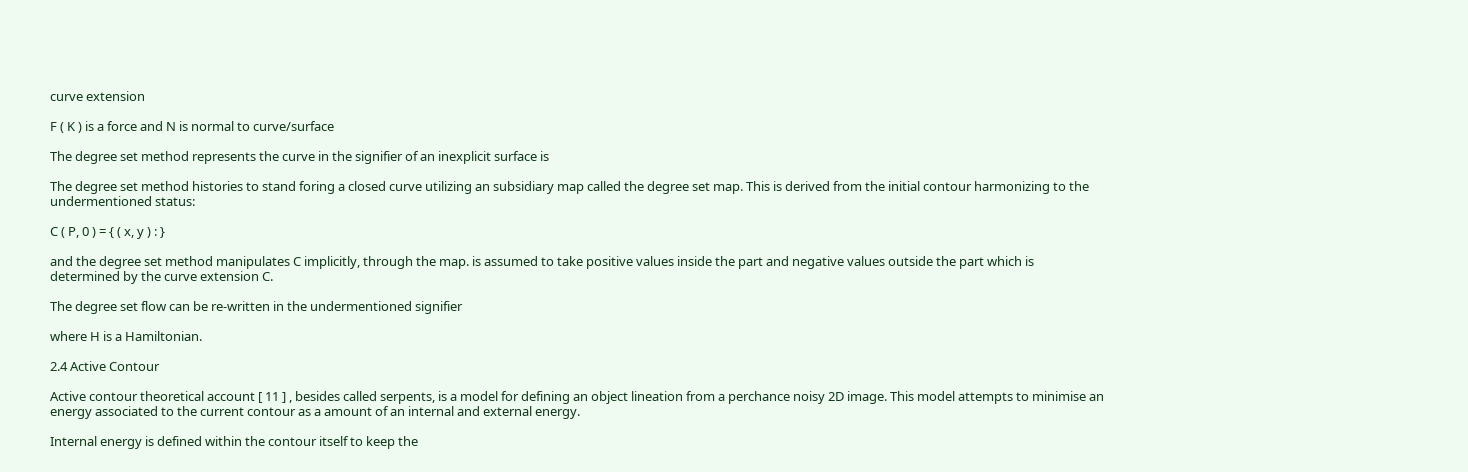curve extension

F ( K ) is a force and N is normal to curve/surface

The degree set method represents the curve in the signifier of an inexplicit surface is

The degree set method histories to stand foring a closed curve utilizing an subsidiary map called the degree set map. This is derived from the initial contour harmonizing to the undermentioned status:

C ( P, 0 ) = { ( x, y ) : }

and the degree set method manipulates C implicitly, through the map. is assumed to take positive values inside the part and negative values outside the part which is determined by the curve extension C.

The degree set flow can be re-written in the undermentioned signifier

where H is a Hamiltonian.

2.4 Active Contour

Active contour theoretical account [ 11 ] , besides called serpents, is a model for defining an object lineation from a perchance noisy 2D image. This model attempts to minimise an energy associated to the current contour as a amount of an internal and external energy.

Internal energy is defined within the contour itself to keep the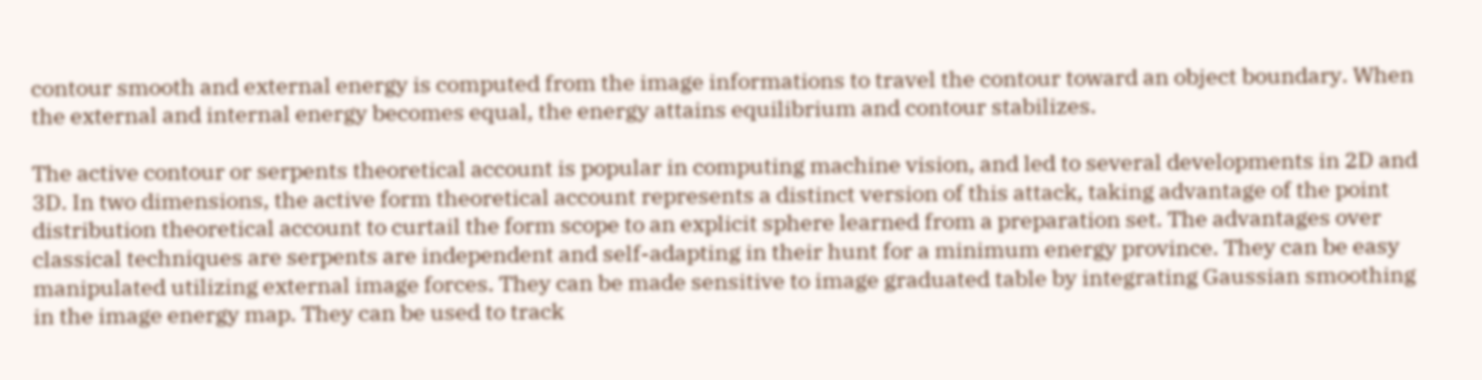contour smooth and external energy is computed from the image informations to travel the contour toward an object boundary. When the external and internal energy becomes equal, the energy attains equilibrium and contour stabilizes.

The active contour or serpents theoretical account is popular in computing machine vision, and led to several developments in 2D and 3D. In two dimensions, the active form theoretical account represents a distinct version of this attack, taking advantage of the point distribution theoretical account to curtail the form scope to an explicit sphere learned from a preparation set. The advantages over classical techniques are serpents are independent and self-adapting in their hunt for a minimum energy province. They can be easy manipulated utilizing external image forces. They can be made sensitive to image graduated table by integrating Gaussian smoothing in the image energy map. They can be used to track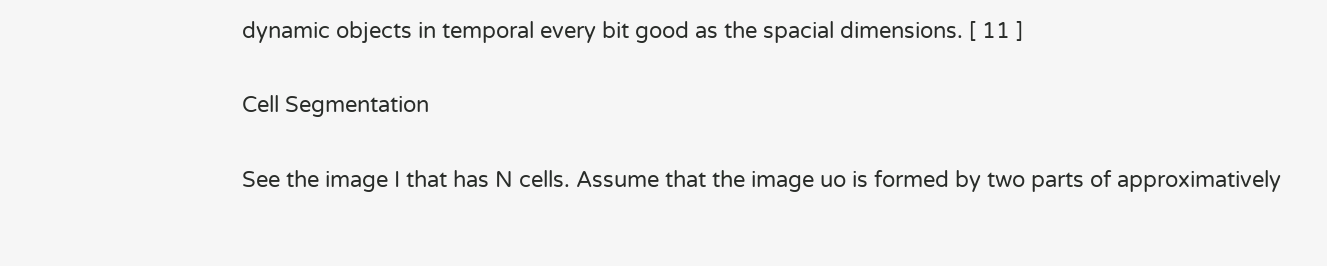dynamic objects in temporal every bit good as the spacial dimensions. [ 11 ]

Cell Segmentation

See the image I that has N cells. Assume that the image uo is formed by two parts of approximatively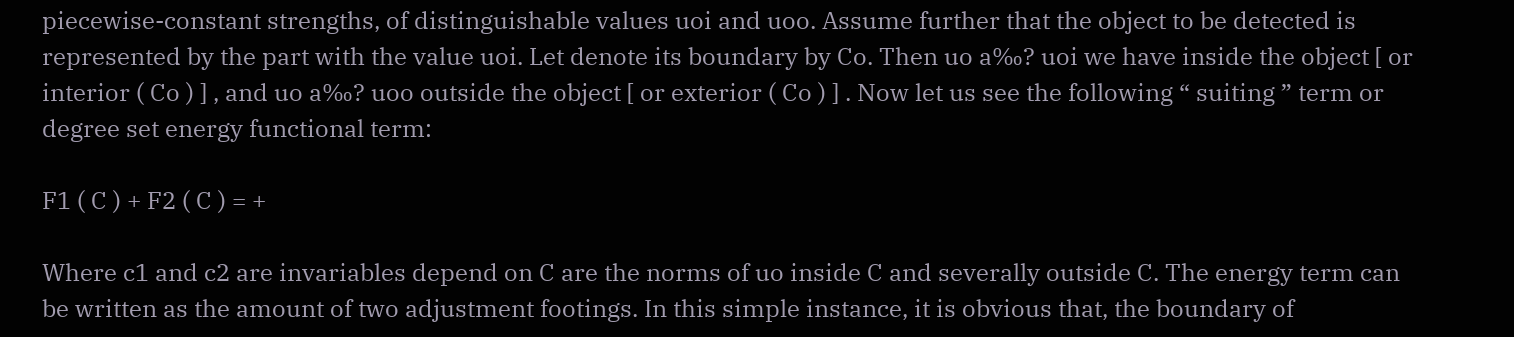piecewise-constant strengths, of distinguishable values uoi and uoo. Assume further that the object to be detected is represented by the part with the value uoi. Let denote its boundary by Co. Then uo a‰? uoi we have inside the object [ or interior ( Co ) ] , and uo a‰? uoo outside the object [ or exterior ( Co ) ] . Now let us see the following “ suiting ” term or degree set energy functional term:

F1 ( C ) + F2 ( C ) = +

Where c1 and c2 are invariables depend on C are the norms of uo inside C and severally outside C. The energy term can be written as the amount of two adjustment footings. In this simple instance, it is obvious that, the boundary of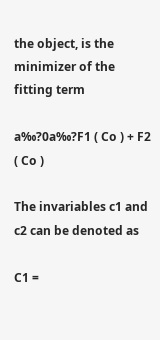the object, is the minimizer of the fitting term

a‰?0a‰?F1 ( Co ) + F2 ( Co )

The invariables c1 and c2 can be denoted as

C1 =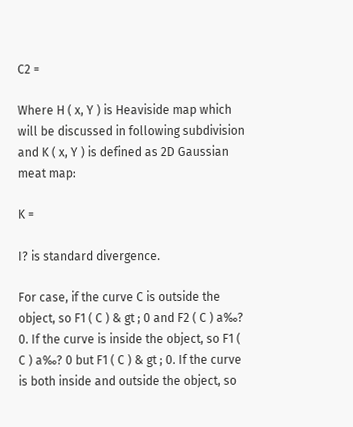C2 =

Where H ( x, Y ) is Heaviside map which will be discussed in following subdivision and K ( x, Y ) is defined as 2D Gaussian meat map:

K =

I? is standard divergence.

For case, if the curve C is outside the object, so F1 ( C ) & gt ; 0 and F2 ( C ) a‰? 0. If the curve is inside the object, so F1 ( C ) a‰? 0 but F1 ( C ) & gt ; 0. If the curve is both inside and outside the object, so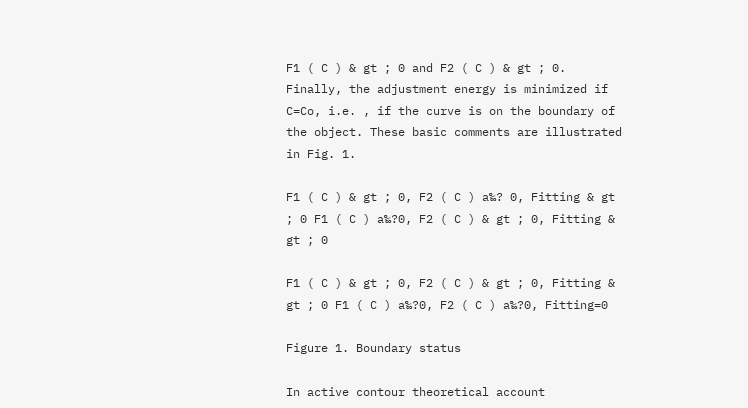F1 ( C ) & gt ; 0 and F2 ( C ) & gt ; 0. Finally, the adjustment energy is minimized if C=Co, i.e. , if the curve is on the boundary of the object. These basic comments are illustrated in Fig. 1.

F1 ( C ) & gt ; 0, F2 ( C ) a‰? 0, Fitting & gt ; 0 F1 ( C ) a‰?0, F2 ( C ) & gt ; 0, Fitting & gt ; 0

F1 ( C ) & gt ; 0, F2 ( C ) & gt ; 0, Fitting & gt ; 0 F1 ( C ) a‰?0, F2 ( C ) a‰?0, Fitting=0

Figure 1. Boundary status

In active contour theoretical account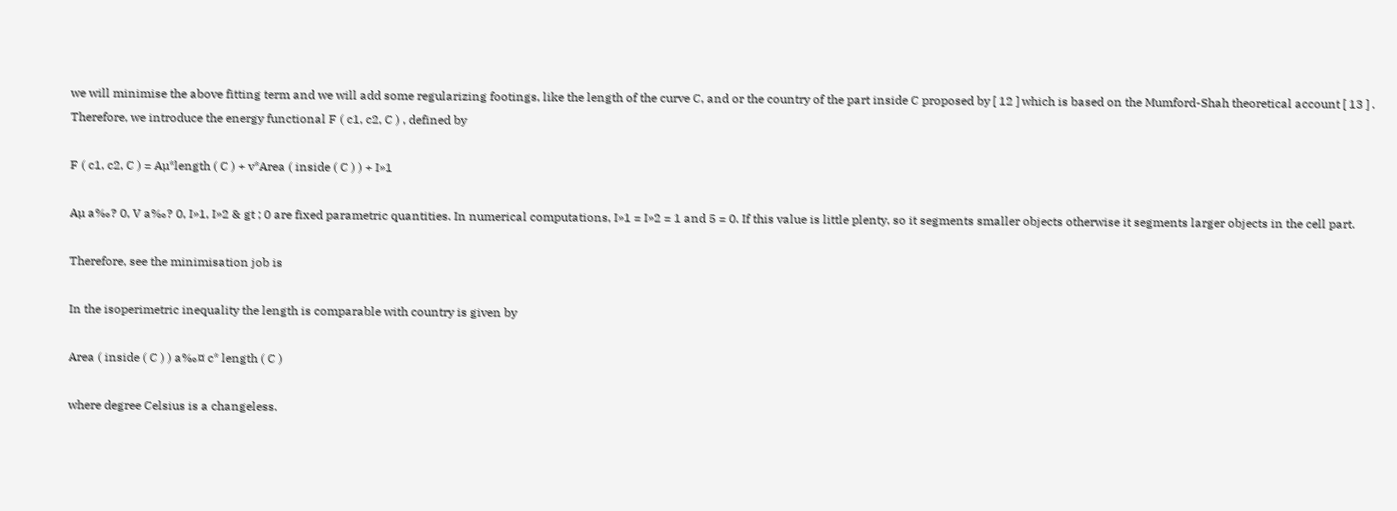we will minimise the above fitting term and we will add some regularizing footings, like the length of the curve C, and or the country of the part inside C proposed by [ 12 ] which is based on the Mumford-Shah theoretical account [ 13 ] . Therefore, we introduce the energy functional F ( c1, c2, C ) , defined by

F ( c1, c2, C ) = Aµ*length ( C ) + v*Area ( inside ( C ) ) + I»1

Aµ a‰? 0, V a‰? 0, I»1, I»2 & gt ; 0 are fixed parametric quantities. In numerical computations, I»1 = I»2 = 1 and 5 = 0. If this value is little plenty, so it segments smaller objects otherwise it segments larger objects in the cell part.

Therefore, see the minimisation job is

In the isoperimetric inequality the length is comparable with country is given by

Area ( inside ( C ) ) a‰¤ c* length ( C )

where degree Celsius is a changeless.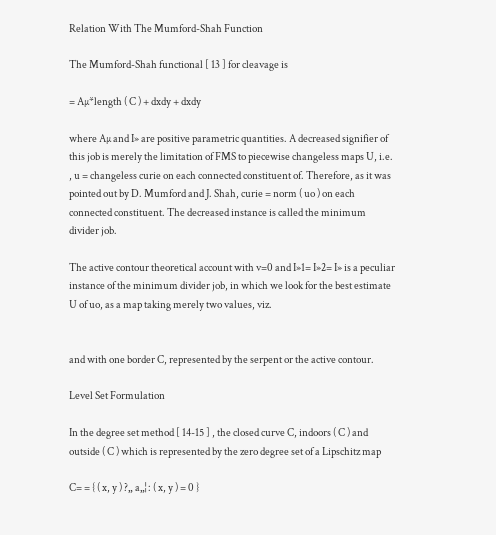Relation With The Mumford-Shah Function

The Mumford-Shah functional [ 13 ] for cleavage is

= Aµ*length ( C ) + dxdy + dxdy

where Aµ and I» are positive parametric quantities. A decreased signifier of this job is merely the limitation of FMS to piecewise changeless maps U, i.e. , u = changeless curie on each connected constituent of. Therefore, as it was pointed out by D. Mumford and J. Shah, curie = norm ( uo ) on each connected constituent. The decreased instance is called the minimum divider job.

The active contour theoretical account with v=0 and I»1= I»2= I» is a peculiar instance of the minimum divider job, in which we look for the best estimate U of uo, as a map taking merely two values, viz.


and with one border C, represented by the serpent or the active contour.

Level Set Formulation

In the degree set method [ 14-15 ] , the closed curve C, indoors ( C ) and outside ( C ) which is represented by the zero degree set of a Lipschitz map

C= = { ( x, y ) ?„ a„¦ : ( x, y ) = 0 }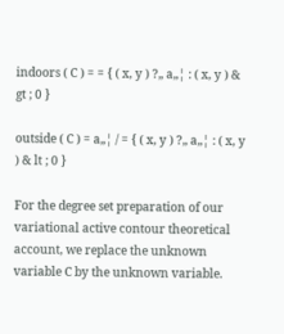indoors ( C ) = = { ( x, y ) ?„ a„¦ : ( x, y ) & gt ; 0 }

outside ( C ) = a„¦ / = { ( x, y ) ?„ a„¦ : ( x, y ) & lt ; 0 }

For the degree set preparation of our variational active contour theoretical account, we replace the unknown variable C by the unknown variable.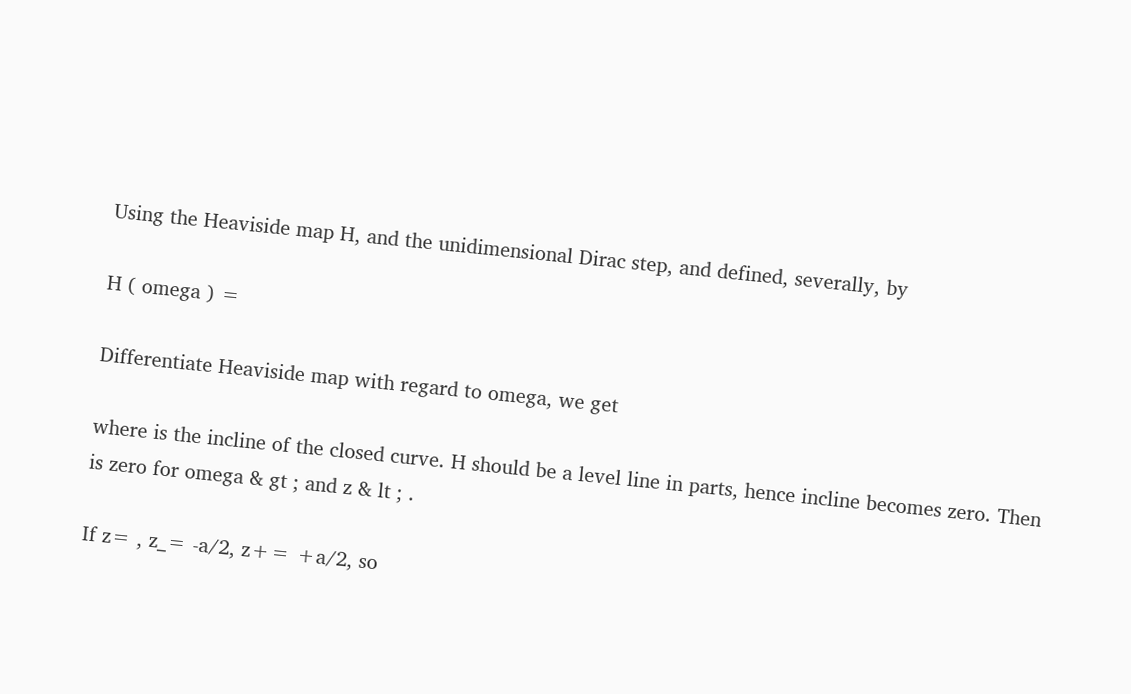Using the Heaviside map H, and the unidimensional Dirac step, and defined, severally, by

H ( omega ) =

Differentiate Heaviside map with regard to omega, we get

where is the incline of the closed curve. H should be a level line in parts, hence incline becomes zero. Then is zero for omega & gt ; and z & lt ; .

If z= , z_= -a/2, z+= +a/2, so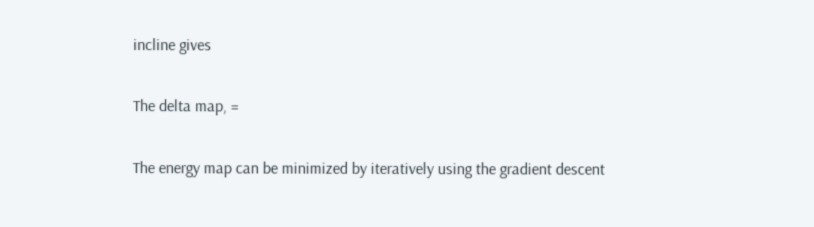incline gives

The delta map, =

The energy map can be minimized by iteratively using the gradient descent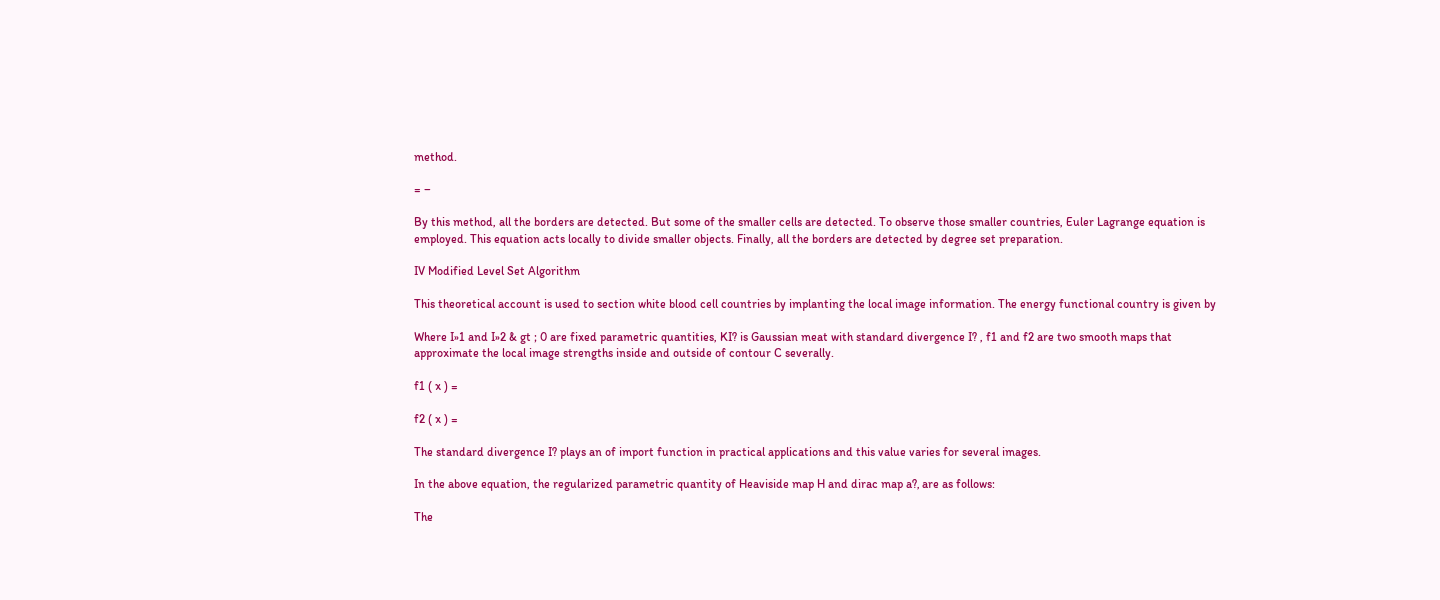method.

= –

By this method, all the borders are detected. But some of the smaller cells are detected. To observe those smaller countries, Euler Lagrange equation is employed. This equation acts locally to divide smaller objects. Finally, all the borders are detected by degree set preparation.

IV Modified Level Set Algorithm

This theoretical account is used to section white blood cell countries by implanting the local image information. The energy functional country is given by

Where I»1 and I»2 & gt ; 0 are fixed parametric quantities, KI? is Gaussian meat with standard divergence I? , f1 and f2 are two smooth maps that approximate the local image strengths inside and outside of contour C severally.

f1 ( x ) =

f2 ( x ) =

The standard divergence I? plays an of import function in practical applications and this value varies for several images.

In the above equation, the regularized parametric quantity of Heaviside map H and dirac map a?‚ are as follows:

The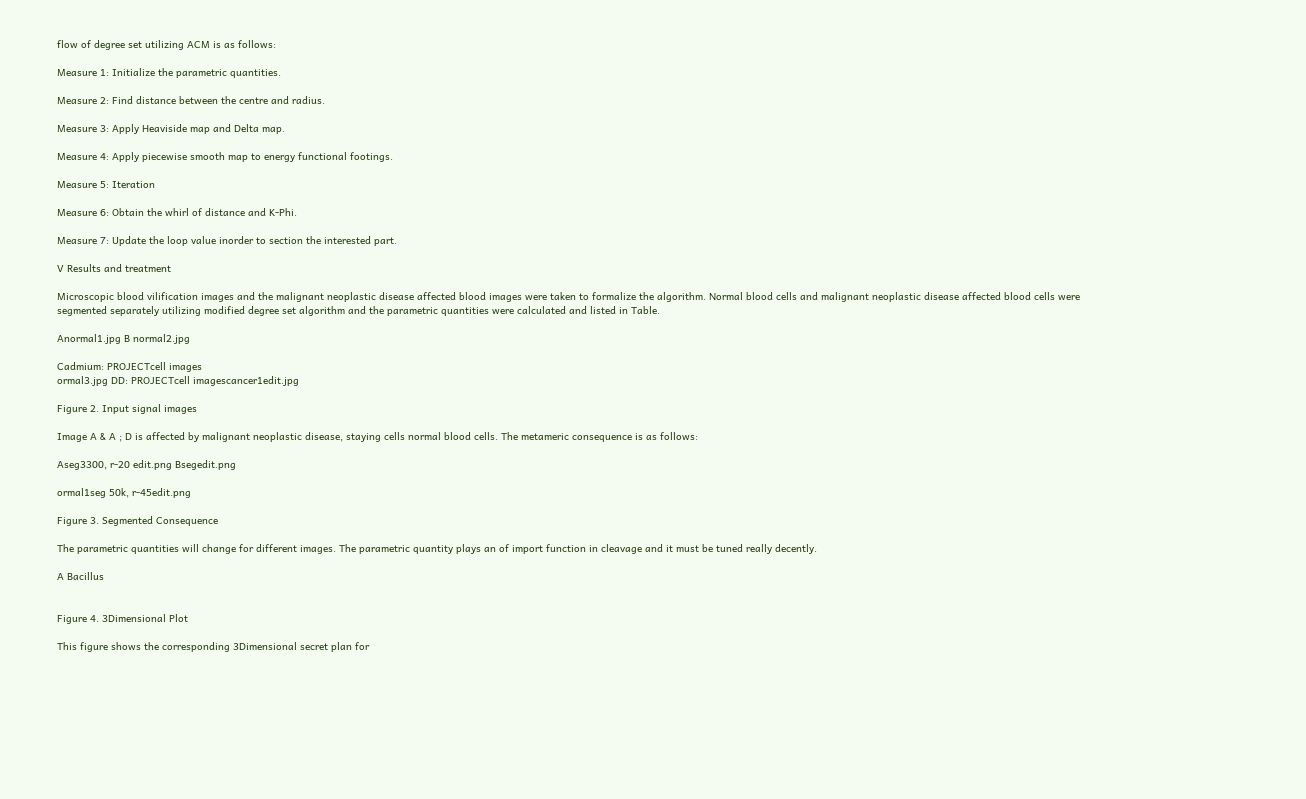flow of degree set utilizing ACM is as follows:

Measure 1: Initialize the parametric quantities.

Measure 2: Find distance between the centre and radius.

Measure 3: Apply Heaviside map and Delta map.

Measure 4: Apply piecewise smooth map to energy functional footings.

Measure 5: Iteration

Measure 6: Obtain the whirl of distance and K-Phi.

Measure 7: Update the loop value inorder to section the interested part.

V Results and treatment

Microscopic blood vilification images and the malignant neoplastic disease affected blood images were taken to formalize the algorithm. Normal blood cells and malignant neoplastic disease affected blood cells were segmented separately utilizing modified degree set algorithm and the parametric quantities were calculated and listed in Table.

Anormal1.jpg B normal2.jpg

Cadmium: PROJECTcell images
ormal3.jpg DD: PROJECTcell imagescancer1edit.jpg

Figure 2. Input signal images

Image A & A ; D is affected by malignant neoplastic disease, staying cells normal blood cells. The metameric consequence is as follows:

Aseg3300, r-20 edit.png Bsegedit.png

ormal1seg 50k, r-45edit.png

Figure 3. Segmented Consequence

The parametric quantities will change for different images. The parametric quantity plays an of import function in cleavage and it must be tuned really decently.

A Bacillus


Figure 4. 3Dimensional Plot

This figure shows the corresponding 3Dimensional secret plan for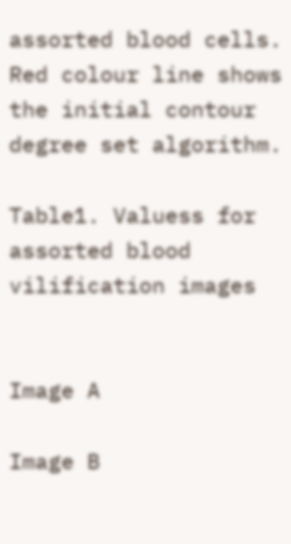assorted blood cells. Red colour line shows the initial contour degree set algorithm.

Table1. Valuess for assorted blood vilification images


Image A

Image B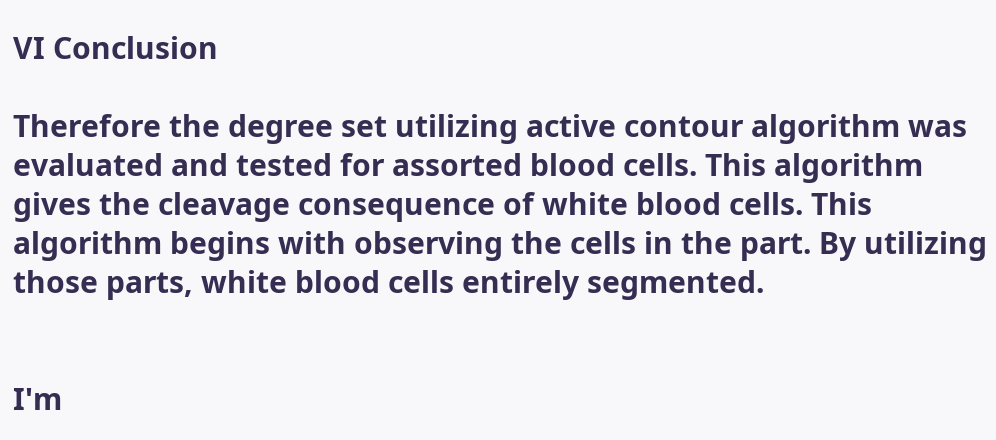VI Conclusion

Therefore the degree set utilizing active contour algorithm was evaluated and tested for assorted blood cells. This algorithm gives the cleavage consequence of white blood cells. This algorithm begins with observing the cells in the part. By utilizing those parts, white blood cells entirely segmented.


I'm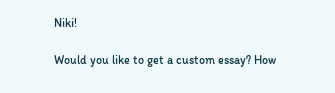Niki!

Would you like to get a custom essay? How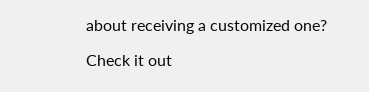about receiving a customized one?

Check it out